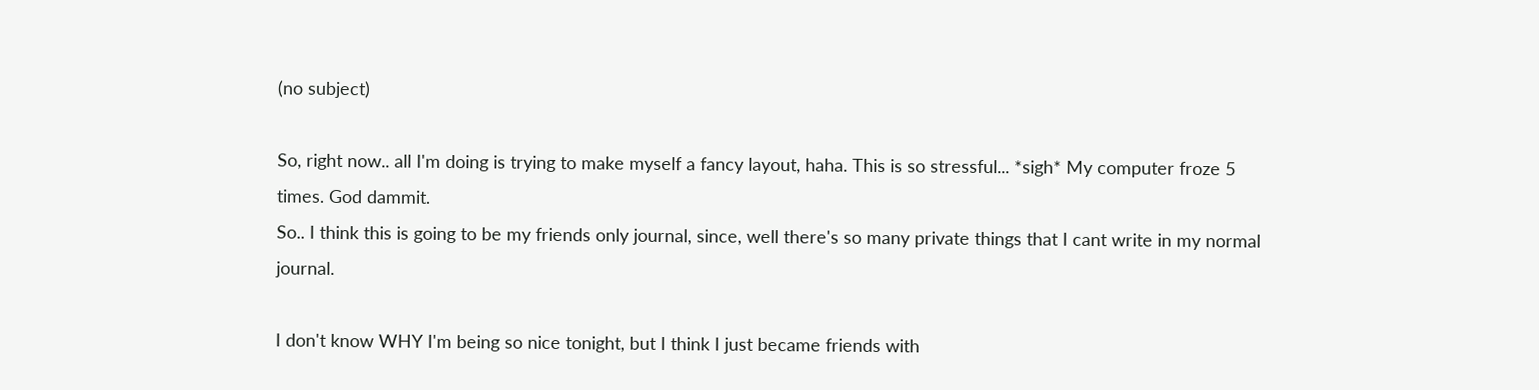(no subject)

So, right now.. all I'm doing is trying to make myself a fancy layout, haha. This is so stressful... *sigh* My computer froze 5 times. God dammit.
So.. I think this is going to be my friends only journal, since, well there's so many private things that I cant write in my normal journal.

I don't know WHY I'm being so nice tonight, but I think I just became friends with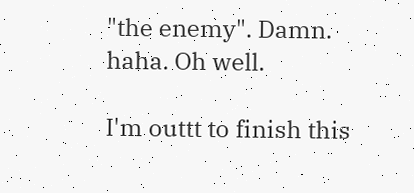"the enemy". Damn.
haha. Oh well.

I'm outtt to finish this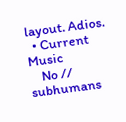layout. Adios.
  • Current Music
    No // subhumans